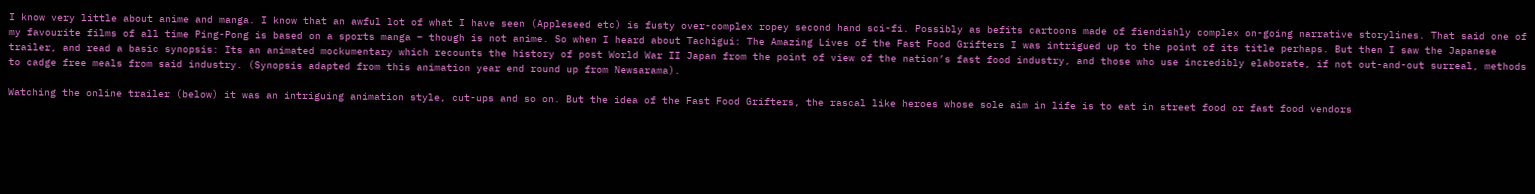I know very little about anime and manga. I know that an awful lot of what I have seen (Appleseed etc) is fusty over-complex ropey second hand sci-fi. Possibly as befits cartoons made of fiendishly complex on-going narrative storylines. That said one of my favourite films of all time Ping-Pong is based on a sports manga – though is not anime. So when I heard about Tachigui: The Amazing Lives of the Fast Food Grifters I was intrigued up to the point of its title perhaps. But then I saw the Japanese trailer, and read a basic synopsis: Its an animated mockumentary which recounts the history of post World War II Japan from the point of view of the nation’s fast food industry, and those who use incredibly elaborate, if not out-and-out surreal, methods to cadge free meals from said industry. (Synopsis adapted from this animation year end round up from Newsarama).

Watching the online trailer (below) it was an intriguing animation style, cut-ups and so on. But the idea of the Fast Food Grifters, the rascal like heroes whose sole aim in life is to eat in street food or fast food vendors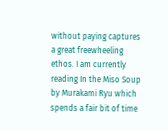without paying captures a great freewheeling ethos. I am currently reading In the Miso Soup by Murakami Ryu which spends a fair bit of time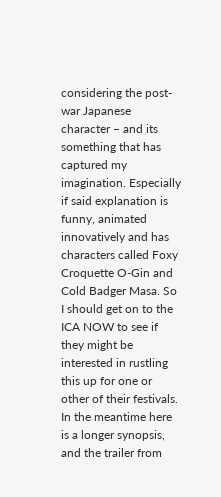considering the post-war Japanese character – and its something that has captured my imagination. Especially if said explanation is funny, animated innovatively and has characters called Foxy Croquette O-Gin and Cold Badger Masa. So I should get on to the ICA NOW to see if they might be interested in rustling this up for one or other of their festivals. In the meantime here is a longer synopsis, and the trailer from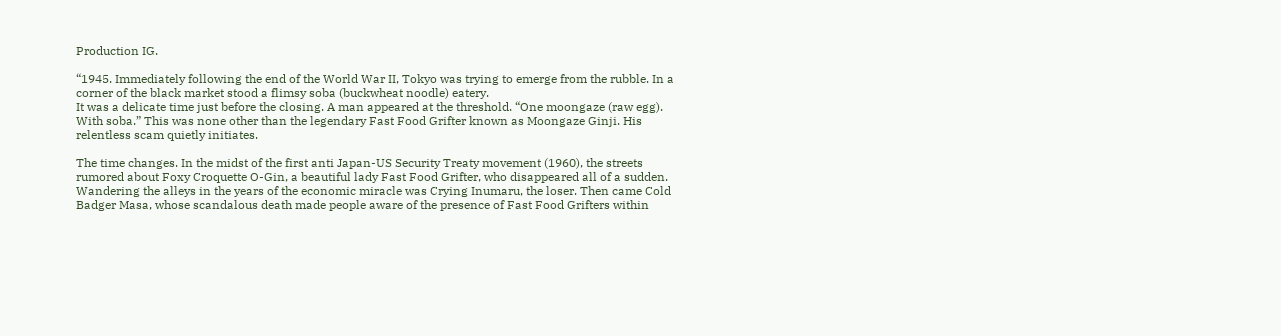Production IG.

“1945. Immediately following the end of the World War II, Tokyo was trying to emerge from the rubble. In a corner of the black market stood a flimsy soba (buckwheat noodle) eatery.
It was a delicate time just before the closing. A man appeared at the threshold. “One moongaze (raw egg). With soba.” This was none other than the legendary Fast Food Grifter known as Moongaze Ginji. His relentless scam quietly initiates.

The time changes. In the midst of the first anti Japan-US Security Treaty movement (1960), the streets rumored about Foxy Croquette O-Gin, a beautiful lady Fast Food Grifter, who disappeared all of a sudden. Wandering the alleys in the years of the economic miracle was Crying Inumaru, the loser. Then came Cold Badger Masa, whose scandalous death made people aware of the presence of Fast Food Grifters within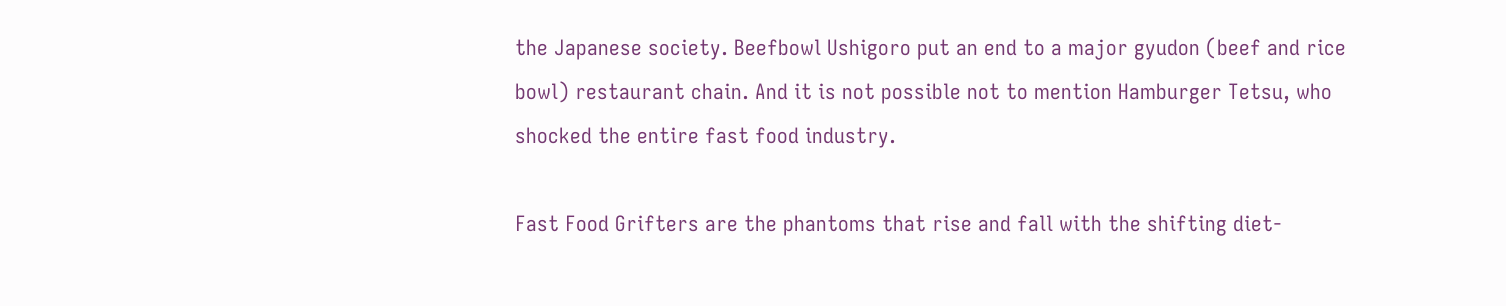the Japanese society. Beefbowl Ushigoro put an end to a major gyudon (beef and rice bowl) restaurant chain. And it is not possible not to mention Hamburger Tetsu, who shocked the entire fast food industry.

Fast Food Grifters are the phantoms that rise and fall with the shifting diet-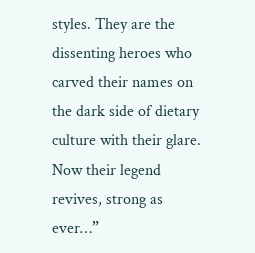styles. They are the dissenting heroes who carved their names on the dark side of dietary culture with their glare. Now their legend revives, strong as ever…”